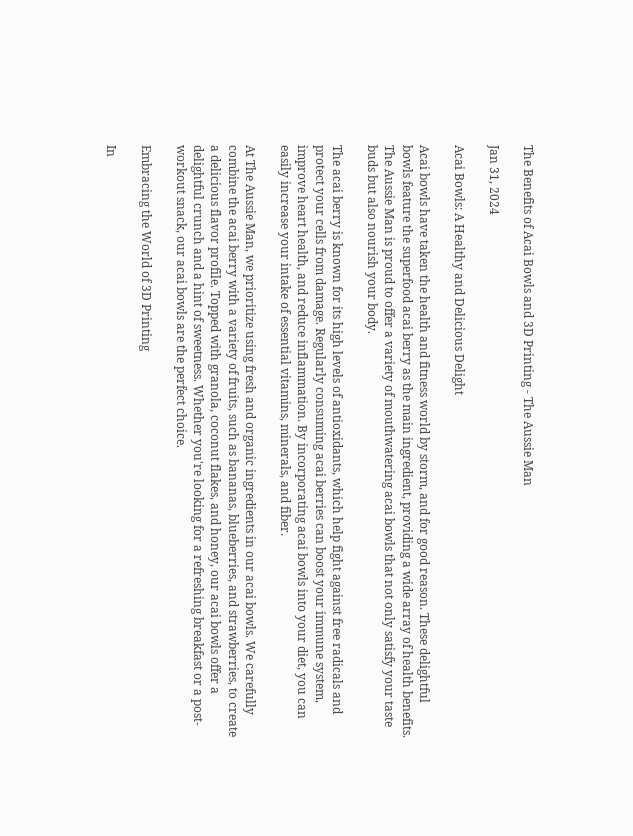The Benefits of Acai Bowls and 3D Printing - The Aussie Man

Jan 31, 2024

Acai Bowls: A Healthy and Delicious Delight

Acai bowls have taken the health and fitness world by storm, and for good reason. These delightful bowls feature the superfood acai berry as the main ingredient, providing a wide array of health benefits. The Aussie Man is proud to offer a variety of mouthwatering acai bowls that not only satisfy your taste buds but also nourish your body.

The acai berry is known for its high levels of antioxidants, which help fight against free radicals and protect your cells from damage. Regularly consuming acai berries can boost your immune system, improve heart health, and reduce inflammation. By incorporating acai bowls into your diet, you can easily increase your intake of essential vitamins, minerals, and fiber.

At The Aussie Man, we prioritize using fresh and organic ingredients in our acai bowls. We carefully combine the acai berry with a variety of fruits, such as bananas, blueberries, and strawberries, to create a delicious flavor profile. Topped with granola, coconut flakes, and honey, our acai bowls offer a delightful crunch and a hint of sweetness. Whether you're looking for a refreshing breakfast or a post-workout snack, our acai bowls are the perfect choice.

Embracing the World of 3D Printing

In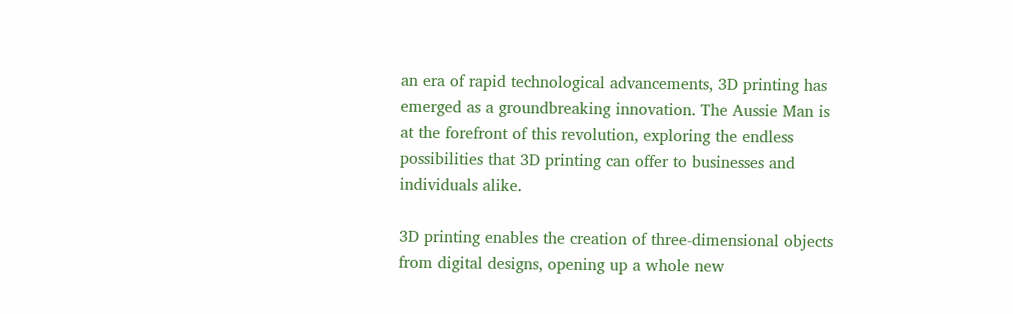an era of rapid technological advancements, 3D printing has emerged as a groundbreaking innovation. The Aussie Man is at the forefront of this revolution, exploring the endless possibilities that 3D printing can offer to businesses and individuals alike.

3D printing enables the creation of three-dimensional objects from digital designs, opening up a whole new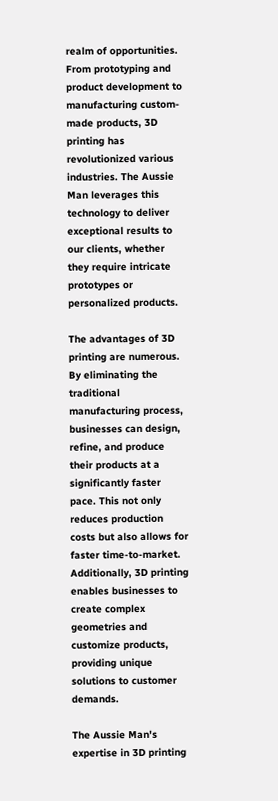realm of opportunities. From prototyping and product development to manufacturing custom-made products, 3D printing has revolutionized various industries. The Aussie Man leverages this technology to deliver exceptional results to our clients, whether they require intricate prototypes or personalized products.

The advantages of 3D printing are numerous. By eliminating the traditional manufacturing process, businesses can design, refine, and produce their products at a significantly faster pace. This not only reduces production costs but also allows for faster time-to-market. Additionally, 3D printing enables businesses to create complex geometries and customize products, providing unique solutions to customer demands.

The Aussie Man's expertise in 3D printing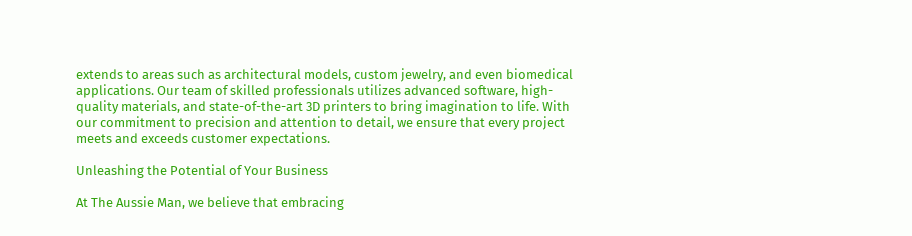extends to areas such as architectural models, custom jewelry, and even biomedical applications. Our team of skilled professionals utilizes advanced software, high-quality materials, and state-of-the-art 3D printers to bring imagination to life. With our commitment to precision and attention to detail, we ensure that every project meets and exceeds customer expectations.

Unleashing the Potential of Your Business

At The Aussie Man, we believe that embracing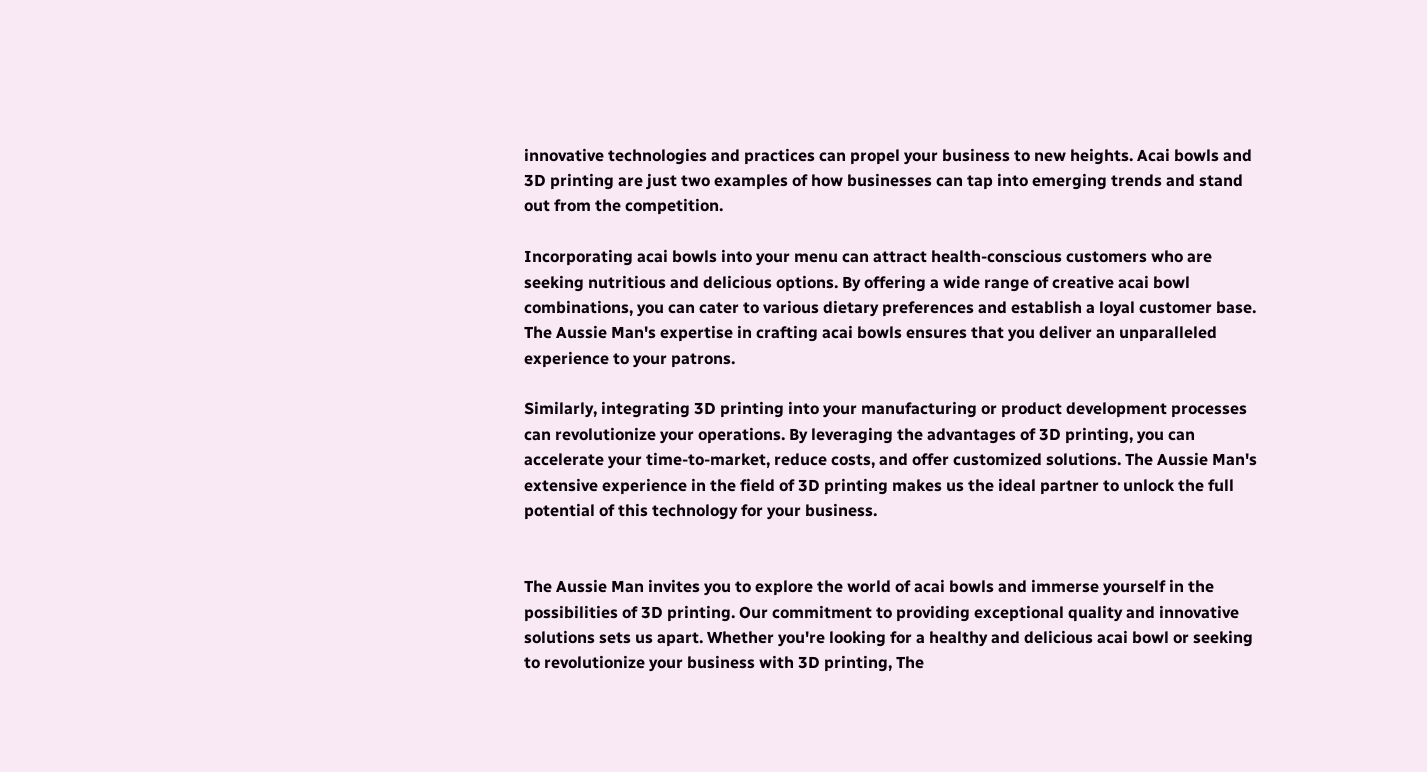innovative technologies and practices can propel your business to new heights. Acai bowls and 3D printing are just two examples of how businesses can tap into emerging trends and stand out from the competition.

Incorporating acai bowls into your menu can attract health-conscious customers who are seeking nutritious and delicious options. By offering a wide range of creative acai bowl combinations, you can cater to various dietary preferences and establish a loyal customer base. The Aussie Man's expertise in crafting acai bowls ensures that you deliver an unparalleled experience to your patrons.

Similarly, integrating 3D printing into your manufacturing or product development processes can revolutionize your operations. By leveraging the advantages of 3D printing, you can accelerate your time-to-market, reduce costs, and offer customized solutions. The Aussie Man's extensive experience in the field of 3D printing makes us the ideal partner to unlock the full potential of this technology for your business.


The Aussie Man invites you to explore the world of acai bowls and immerse yourself in the possibilities of 3D printing. Our commitment to providing exceptional quality and innovative solutions sets us apart. Whether you're looking for a healthy and delicious acai bowl or seeking to revolutionize your business with 3D printing, The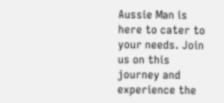Aussie Man is here to cater to your needs. Join us on this journey and experience the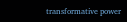transformative power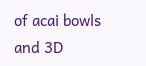of acai bowls and 3D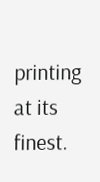printing at its finest.